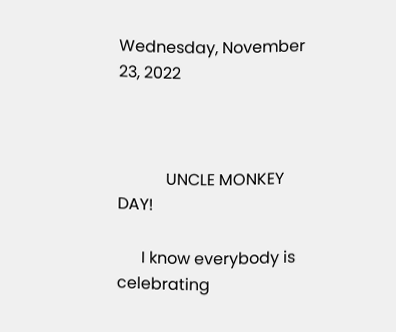Wednesday, November 23, 2022



            UNCLE MONKEY DAY!

      I know everybody is celebrating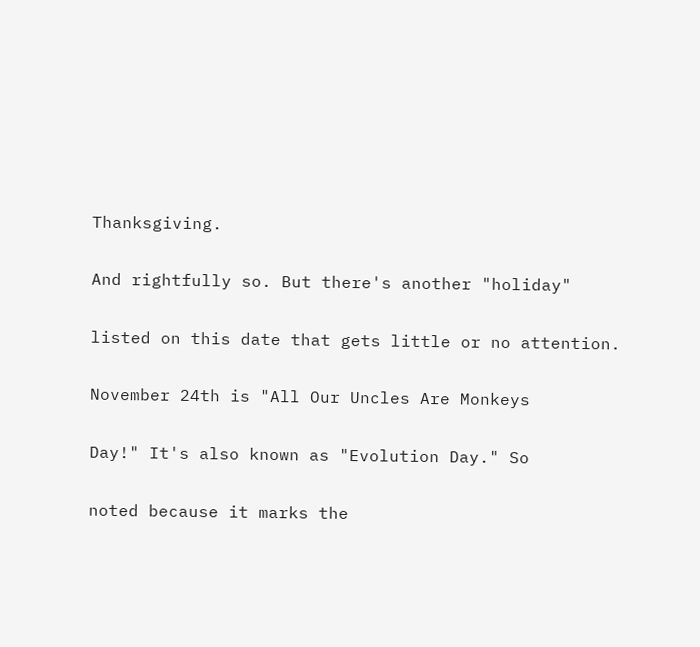Thanksgiving.

And rightfully so. But there's another "holiday"

listed on this date that gets little or no attention.

November 24th is "All Our Uncles Are Monkeys

Day!" It's also known as "Evolution Day." So

noted because it marks the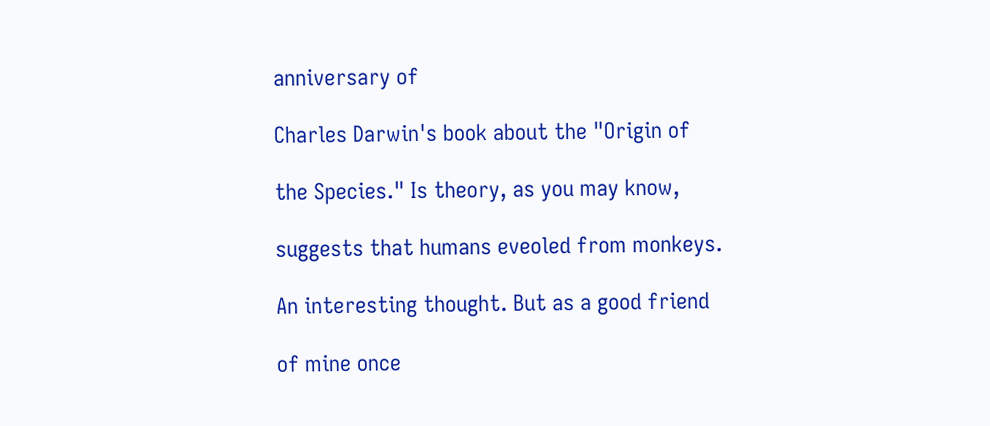anniversary of

Charles Darwin's book about the "Origin of

the Species." Is theory, as you may know,

suggests that humans eveoled from monkeys.

An interesting thought. But as a good friend

of mine once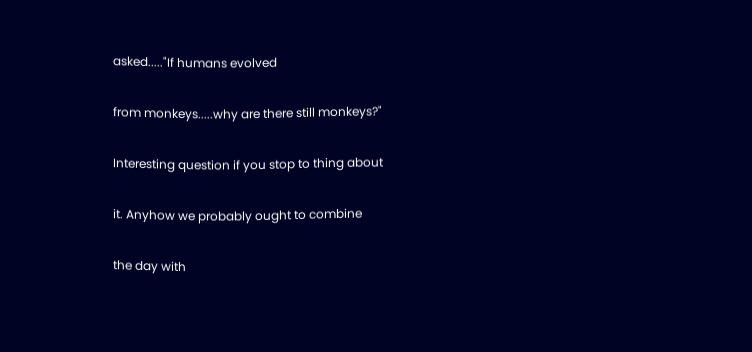asked....."If humans evolved

from monkeys.....why are there still monkeys?"

Interesting question if you stop to thing about

it. Anyhow we probably ought to combine

the day with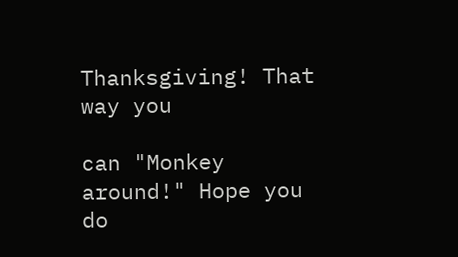Thanksgiving! That way you

can "Monkey around!" Hope you do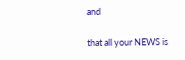and

that all your NEWS is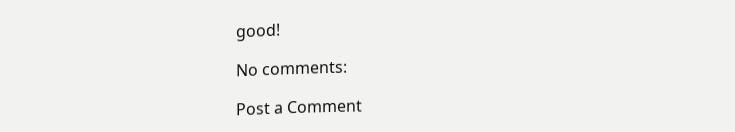good!

No comments:

Post a Comment